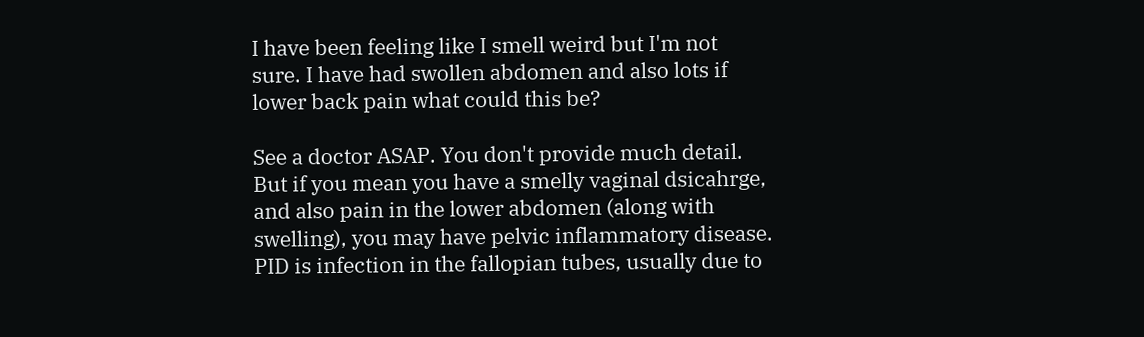I have been feeling like I smell weird but I'm not sure. I have had swollen abdomen and also lots if lower back pain what could this be?

See a doctor ASAP. You don't provide much detail. But if you mean you have a smelly vaginal dsicahrge, and also pain in the lower abdomen (along with swelling), you may have pelvic inflammatory disease. PID is infection in the fallopian tubes, usually due to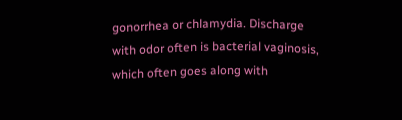gonorrhea or chlamydia. Discharge with odor often is bacterial vaginosis, which often goes along with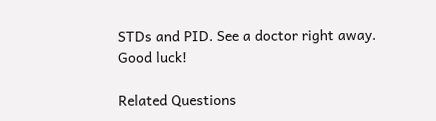STDs and PID. See a doctor right away. Good luck!

Related Questions